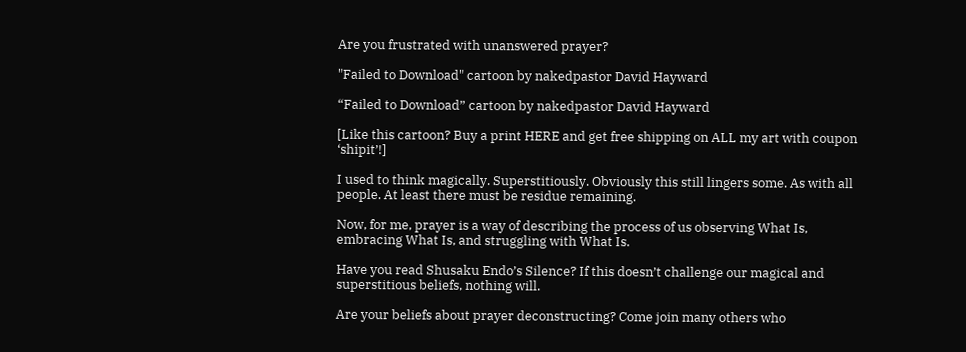Are you frustrated with unanswered prayer?

"Failed to Download" cartoon by nakedpastor David Hayward

“Failed to Download” cartoon by nakedpastor David Hayward

[Like this cartoon? Buy a print HERE and get free shipping on ALL my art with coupon ‘shipit’!]

I used to think magically. Superstitiously. Obviously this still lingers some. As with all people. At least there must be residue remaining.

Now, for me, prayer is a way of describing the process of us observing What Is, embracing What Is, and struggling with What Is.

Have you read Shusaku Endo’s Silence? If this doesn’t challenge our magical and superstitious beliefs, nothing will.

Are your beliefs about prayer deconstructing? Come join many others who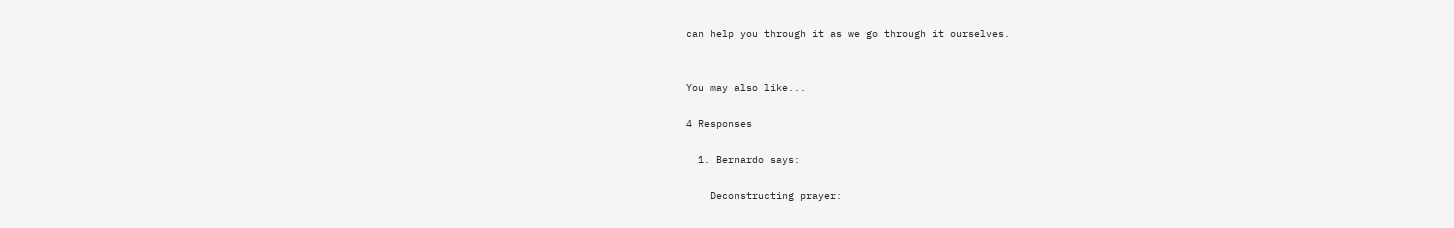can help you through it as we go through it ourselves.


You may also like...

4 Responses

  1. Bernardo says:

    Deconstructing prayer: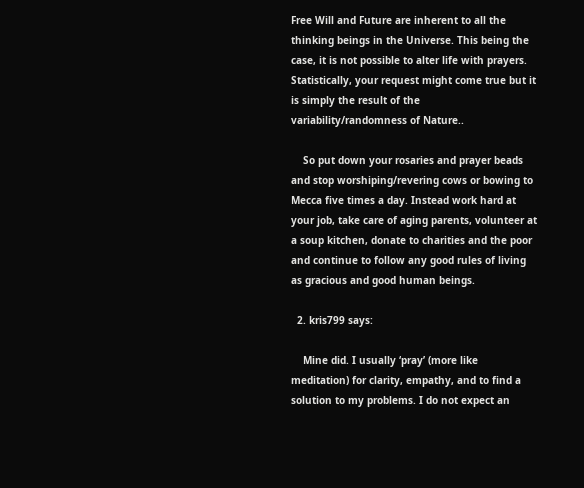Free Will and Future are inherent to all the thinking beings in the Universe. This being the case, it is not possible to alter life with prayers. Statistically, your request might come true but it is simply the result of the variability/randomness of Nature..

    So put down your rosaries and prayer beads and stop worshiping/revering cows or bowing to Mecca five times a day. Instead work hard at your job, take care of aging parents, volunteer at a soup kitchen, donate to charities and the poor and continue to follow any good rules of living as gracious and good human beings.

  2. kris799 says:

    Mine did. I usually ‘pray’ (more like meditation) for clarity, empathy, and to find a solution to my problems. I do not expect an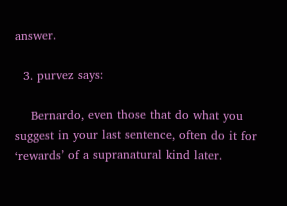answer.

  3. purvez says:

    Bernardo, even those that do what you suggest in your last sentence, often do it for ‘rewards’ of a supranatural kind later.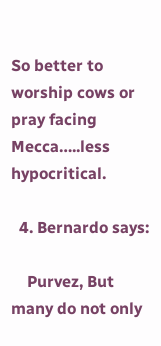So better to worship cows or pray facing Mecca…..less hypocritical.

  4. Bernardo says:

    Purvez, But many do not only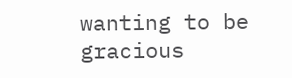wanting to be gracious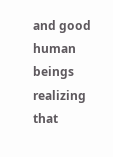and good human beings realizing that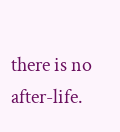there is no after-life.